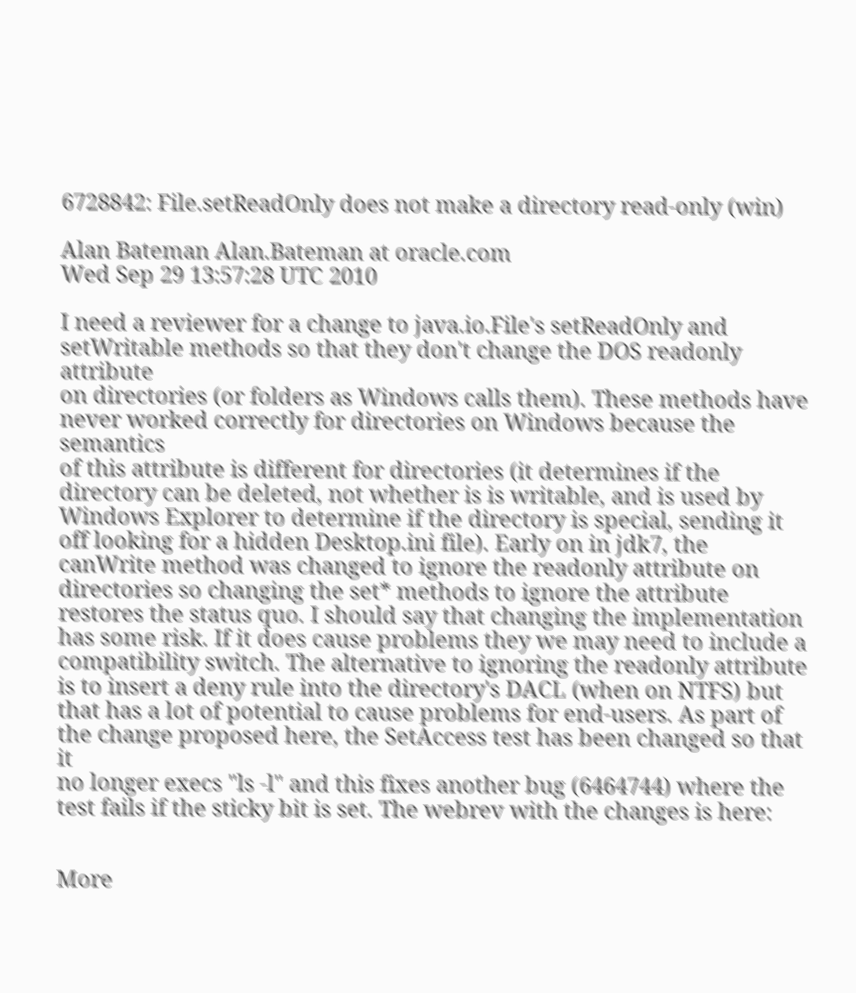6728842: File.setReadOnly does not make a directory read-only (win)

Alan Bateman Alan.Bateman at oracle.com
Wed Sep 29 13:57:28 UTC 2010

I need a reviewer for a change to java.io.File's setReadOnly and
setWritable methods so that they don't change the DOS readonly attribute
on directories (or folders as Windows calls them). These methods have
never worked correctly for directories on Windows because the semantics
of this attribute is different for directories (it determines if the
directory can be deleted, not whether is is writable, and is used by
Windows Explorer to determine if the directory is special, sending it
off looking for a hidden Desktop.ini file). Early on in jdk7, the
canWrite method was changed to ignore the readonly attribute on
directories so changing the set* methods to ignore the attribute
restores the status quo. I should say that changing the implementation
has some risk. If it does cause problems they we may need to include a
compatibility switch. The alternative to ignoring the readonly attribute
is to insert a deny rule into the directory's DACL (when on NTFS) but
that has a lot of potential to cause problems for end-users. As part of
the change proposed here, the SetAccess test has been changed so that it
no longer execs "ls -l" and this fixes another bug (6464744) where the
test fails if the sticky bit is set. The webrev with the changes is here:


More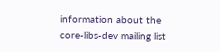information about the core-libs-dev mailing list